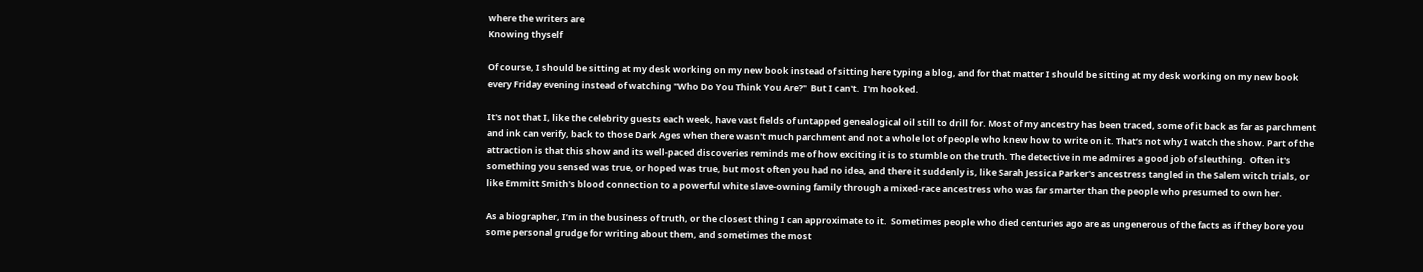where the writers are
Knowing thyself

Of course, I should be sitting at my desk working on my new book instead of sitting here typing a blog, and for that matter I should be sitting at my desk working on my new book every Friday evening instead of watching "Who Do You Think You Are?"  But I can't.  I'm hooked.

It's not that I, like the celebrity guests each week, have vast fields of untapped genealogical oil still to drill for. Most of my ancestry has been traced, some of it back as far as parchment and ink can verify, back to those Dark Ages when there wasn't much parchment and not a whole lot of people who knew how to write on it. That’s not why I watch the show. Part of the attraction is that this show and its well-paced discoveries reminds me of how exciting it is to stumble on the truth. The detective in me admires a good job of sleuthing.  Often it's something you sensed was true, or hoped was true, but most often you had no idea, and there it suddenly is, like Sarah Jessica Parker's ancestress tangled in the Salem witch trials, or like Emmitt Smith's blood connection to a powerful white slave-owning family through a mixed-race ancestress who was far smarter than the people who presumed to own her.

As a biographer, I’m in the business of truth, or the closest thing I can approximate to it.  Sometimes people who died centuries ago are as ungenerous of the facts as if they bore you some personal grudge for writing about them, and sometimes the most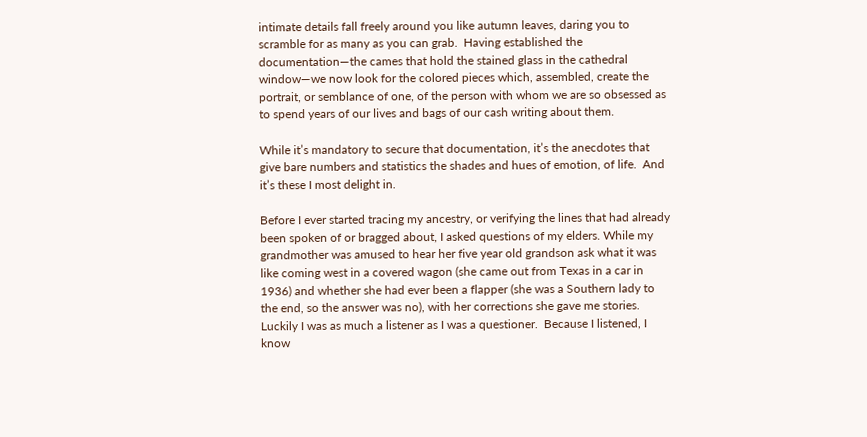intimate details fall freely around you like autumn leaves, daring you to scramble for as many as you can grab.  Having established the documentation—the cames that hold the stained glass in the cathedral window—we now look for the colored pieces which, assembled, create the portrait, or semblance of one, of the person with whom we are so obsessed as to spend years of our lives and bags of our cash writing about them.

While it’s mandatory to secure that documentation, it’s the anecdotes that give bare numbers and statistics the shades and hues of emotion, of life.  And it’s these I most delight in.

Before I ever started tracing my ancestry, or verifying the lines that had already been spoken of or bragged about, I asked questions of my elders. While my grandmother was amused to hear her five year old grandson ask what it was like coming west in a covered wagon (she came out from Texas in a car in 1936) and whether she had ever been a flapper (she was a Southern lady to the end, so the answer was no), with her corrections she gave me stories. Luckily I was as much a listener as I was a questioner.  Because I listened, I know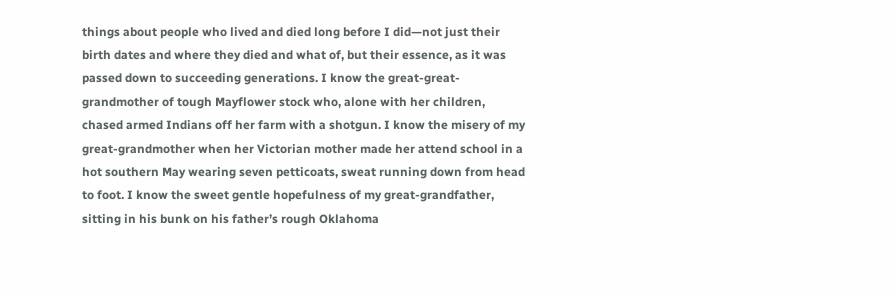things about people who lived and died long before I did—not just their birth dates and where they died and what of, but their essence, as it was passed down to succeeding generations. I know the great-great-grandmother of tough Mayflower stock who, alone with her children, chased armed Indians off her farm with a shotgun. I know the misery of my great-grandmother when her Victorian mother made her attend school in a hot southern May wearing seven petticoats, sweat running down from head to foot. I know the sweet gentle hopefulness of my great-grandfather, sitting in his bunk on his father’s rough Oklahoma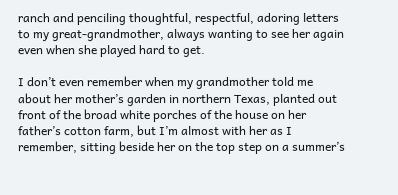ranch and penciling thoughtful, respectful, adoring letters to my great-grandmother, always wanting to see her again even when she played hard to get.

I don’t even remember when my grandmother told me about her mother’s garden in northern Texas, planted out front of the broad white porches of the house on her father’s cotton farm, but I’m almost with her as I remember, sitting beside her on the top step on a summer’s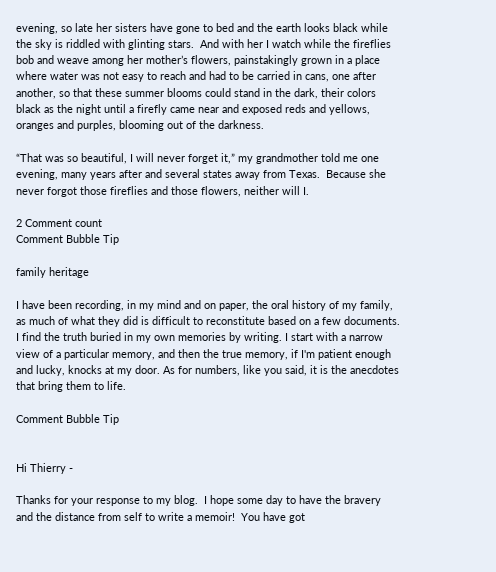evening, so late her sisters have gone to bed and the earth looks black while the sky is riddled with glinting stars.  And with her I watch while the fireflies bob and weave among her mother’s flowers, painstakingly grown in a place where water was not easy to reach and had to be carried in cans, one after another, so that these summer blooms could stand in the dark, their colors black as the night until a firefly came near and exposed reds and yellows, oranges and purples, blooming out of the darkness.

“That was so beautiful, I will never forget it,” my grandmother told me one evening, many years after and several states away from Texas.  Because she never forgot those fireflies and those flowers, neither will I.

2 Comment count
Comment Bubble Tip

family heritage

I have been recording, in my mind and on paper, the oral history of my family, as much of what they did is difficult to reconstitute based on a few documents. I find the truth buried in my own memories by writing. I start with a narrow view of a particular memory, and then the true memory, if I'm patient enough and lucky, knocks at my door. As for numbers, like you said, it is the anecdotes that bring them to life.

Comment Bubble Tip


Hi Thierry -

Thanks for your response to my blog.  I hope some day to have the bravery and the distance from self to write a memoir!  You have got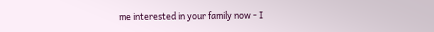me interested in your family now - I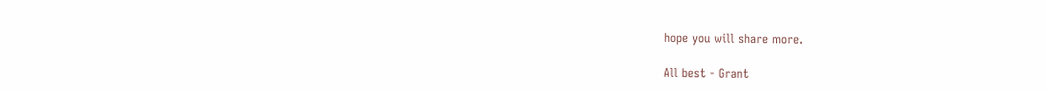hope you will share more.

All best - Grant